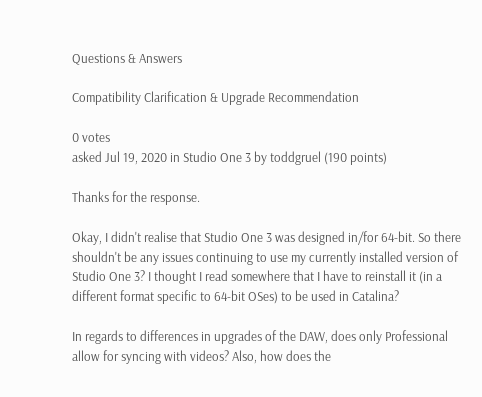Questions & Answers

Compatibility Clarification & Upgrade Recommendation

0 votes
asked Jul 19, 2020 in Studio One 3 by toddgruel (190 points)

Thanks for the response.

Okay, I didn't realise that Studio One 3 was designed in/for 64-bit. So there shouldn't be any issues continuing to use my currently installed version of Studio One 3? I thought I read somewhere that I have to reinstall it (in a different format specific to 64-bit OSes) to be used in Catalina?

In regards to differences in upgrades of the DAW, does only Professional allow for syncing with videos? Also, how does the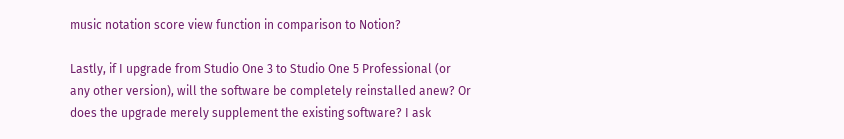music notation score view function in comparison to Notion?

Lastly, if I upgrade from Studio One 3 to Studio One 5 Professional (or any other version), will the software be completely reinstalled anew? Or does the upgrade merely supplement the existing software? I ask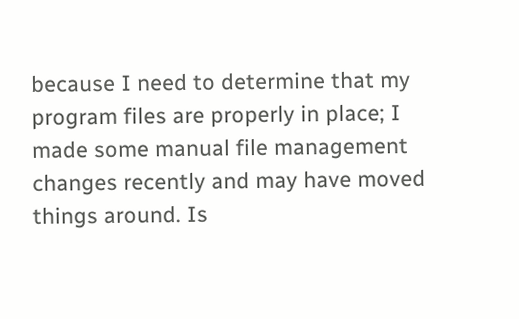because I need to determine that my program files are properly in place; I made some manual file management changes recently and may have moved things around. Is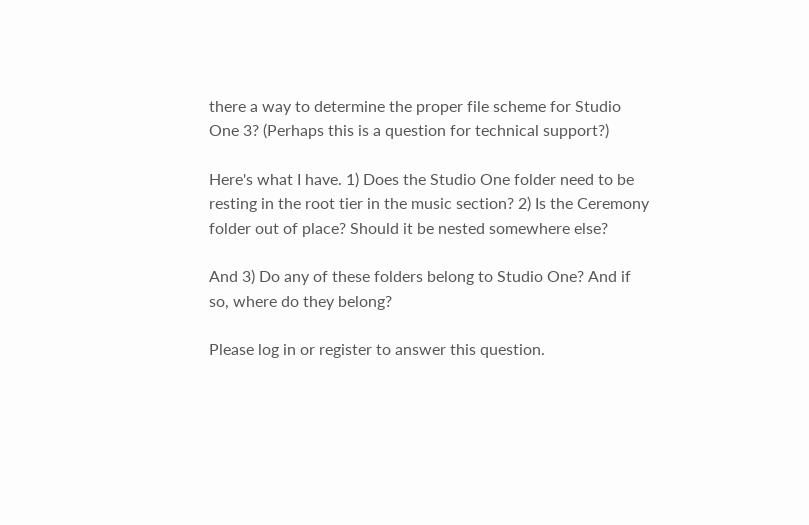there a way to determine the proper file scheme for Studio One 3? (Perhaps this is a question for technical support?)

Here's what I have. 1) Does the Studio One folder need to be resting in the root tier in the music section? 2) Is the Ceremony folder out of place? Should it be nested somewhere else?

And 3) Do any of these folders belong to Studio One? And if so, where do they belong?

Please log in or register to answer this question.